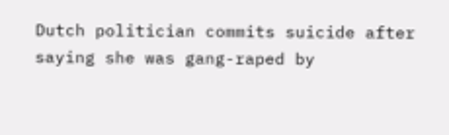Dutch politician commits suicide after saying she was gang-raped by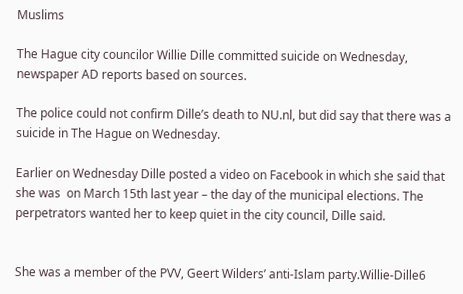Muslims

The Hague city councilor Willie Dille committed suicide on Wednesday, newspaper AD reports based on sources.

The police could not confirm Dille’s death to NU.nl, but did say that there was a suicide in The Hague on Wednesday.

Earlier on Wednesday Dille posted a video on Facebook in which she said that she was  on March 15th last year – the day of the municipal elections. The perpetrators wanted her to keep quiet in the city council, Dille said.


She was a member of the PVV, Geert Wilders’ anti-Islam party.Willie-Dille6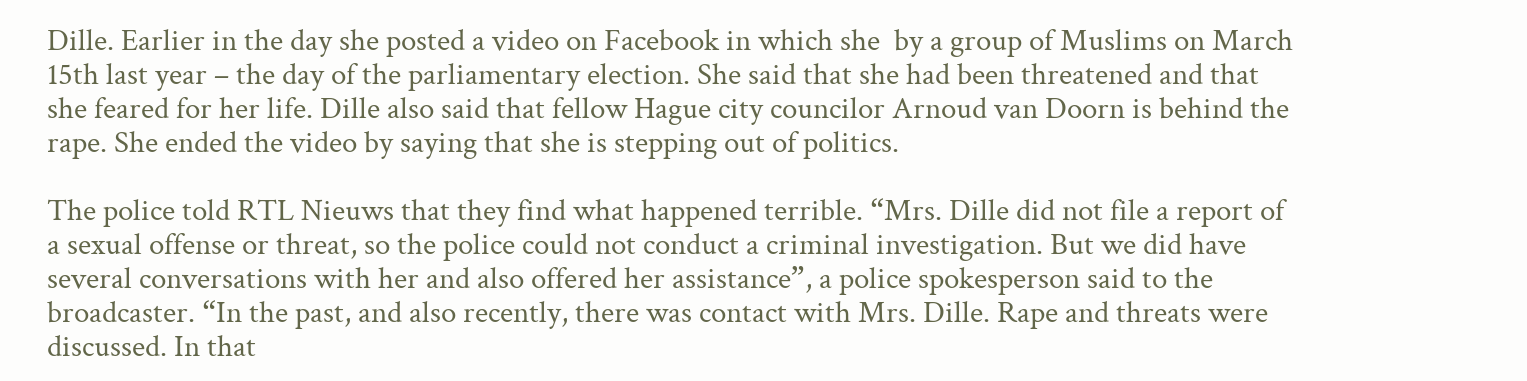Dille. Earlier in the day she posted a video on Facebook in which she  by a group of Muslims on March 15th last year – the day of the parliamentary election. She said that she had been threatened and that she feared for her life. Dille also said that fellow Hague city councilor Arnoud van Doorn is behind the rape. She ended the video by saying that she is stepping out of politics.

The police told RTL Nieuws that they find what happened terrible. “Mrs. Dille did not file a report of a sexual offense or threat, so the police could not conduct a criminal investigation. But we did have several conversations with her and also offered her assistance”, a police spokesperson said to the broadcaster. “In the past, and also recently, there was contact with Mrs. Dille. Rape and threats were discussed. In that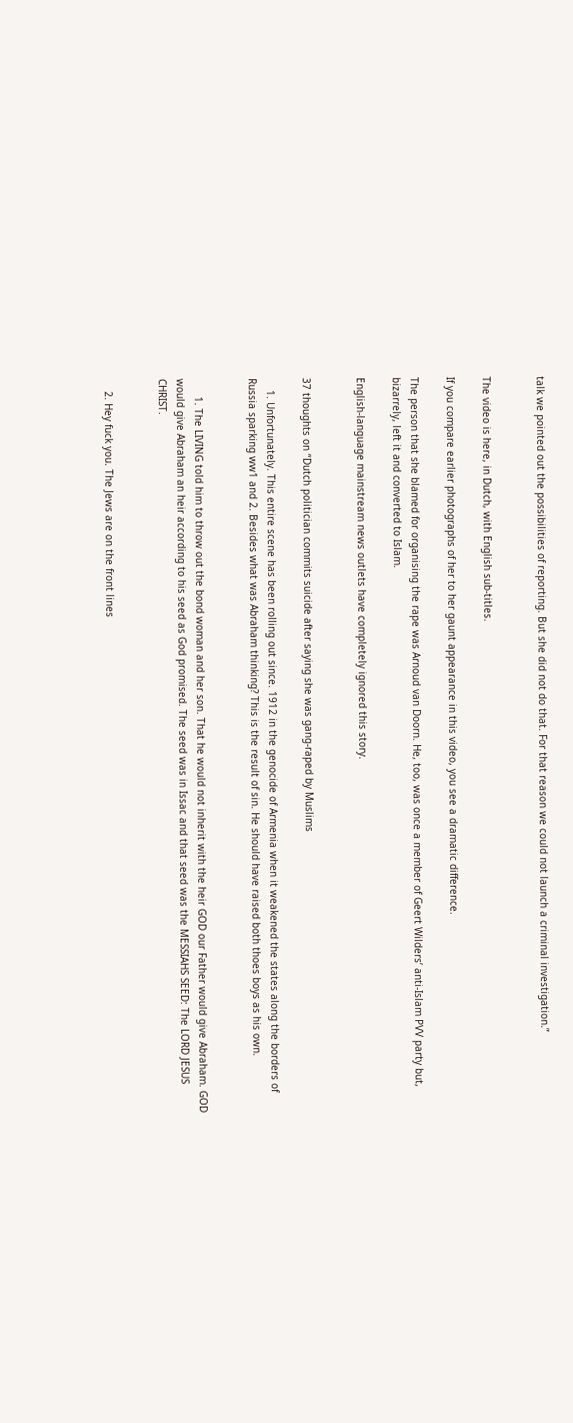talk we pointed out the possibilities of reporting. But she did not do that. For that reason we could not launch a criminal investigation.”


The video is here, in Dutch, with English sub-titles.

If you compare earlier photographs of her to her gaunt appearance in this video, you see a dramatic difference.

The person that she blamed for organising the rape was Arnoud van Doorn. He, too, was once a member of Geert Wilders’ anti-Islam PVV party but, bizarrely, left it and converted to Islam.

English-language mainstream news outlets have completely ignored this story.


37 thoughts on “Dutch politician commits suicide after saying she was gang-raped by Muslims

    1. Unfortunately. This entire scene has been rolling out since. 1912 in the genocide of Armenia when it weakened the states along the borders of Russia sparking ww1 and 2. Besides what was Abraham thinking? This is the result of sin. He should have raised both thoes boys as his own.


      1. The LIVING told him to throw out the bond woman and her son. That he would not inherit with the heir GOD our Father would give Abraham. GOD would give Abraham an heir according to his seed as God promised. The seed was in Issac and that seed was the MESSIAHS SEED: The LORD JESUS CHRIST.


    2. Hey fuck you. The Jews are on the front lines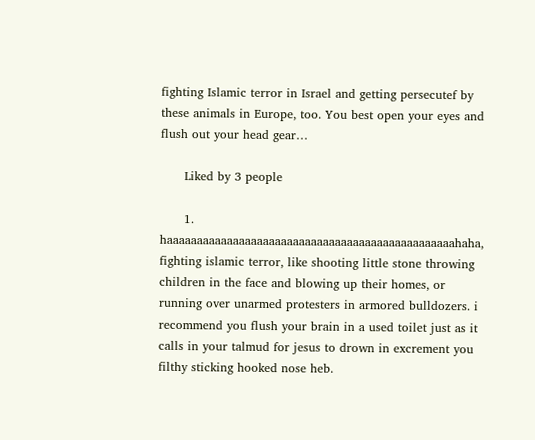fighting Islamic terror in Israel and getting persecutef by these animals in Europe, too. You best open your eyes and flush out your head gear…

      Liked by 3 people

      1. haaaaaaaaaaaaaaaaaaaaaaaaaaaaaaaaaaaaaaaaaaaaaaaahaha, fighting islamic terror, like shooting little stone throwing children in the face and blowing up their homes, or running over unarmed protesters in armored bulldozers. i recommend you flush your brain in a used toilet just as it calls in your talmud for jesus to drown in excrement you filthy sticking hooked nose heb.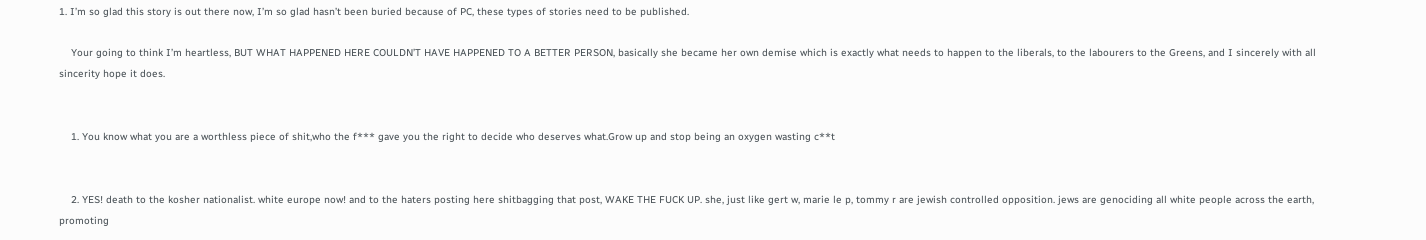1. I’m so glad this story is out there now, I’m so glad hasn’t been buried because of PC, these types of stories need to be published.

    Your going to think I’m heartless, BUT WHAT HAPPENED HERE COULDN’T HAVE HAPPENED TO A BETTER PERSON, basically she became her own demise which is exactly what needs to happen to the liberals, to the labourers to the Greens, and I sincerely with all sincerity hope it does.


    1. You know what you are a worthless piece of shit,who the f*** gave you the right to decide who deserves what.Grow up and stop being an oxygen wasting c**t


    2. YES! death to the kosher nationalist. white europe now! and to the haters posting here shitbagging that post, WAKE THE FUCK UP. she, just like gert w, marie le p, tommy r are jewish controlled opposition. jews are genociding all white people across the earth, promoting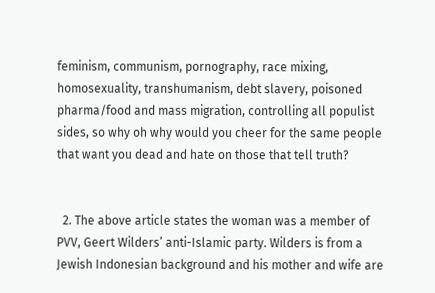feminism, communism, pornography, race mixing, homosexuality, transhumanism, debt slavery, poisoned pharma/food and mass migration, controlling all populist sides, so why oh why would you cheer for the same people that want you dead and hate on those that tell truth?


  2. The above article states the woman was a member of PVV, Geert Wilders’ anti-Islamic party. Wilders is from a Jewish Indonesian background and his mother and wife are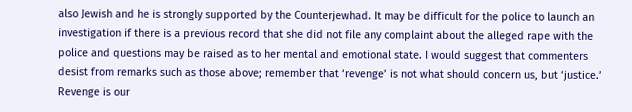also Jewish and he is strongly supported by the Counterjewhad. It may be difficult for the police to launch an investigation if there is a previous record that she did not file any complaint about the alleged rape with the police and questions may be raised as to her mental and emotional state. I would suggest that commenters desist from remarks such as those above; remember that ‘revenge’ is not what should concern us, but ‘justice.’ Revenge is our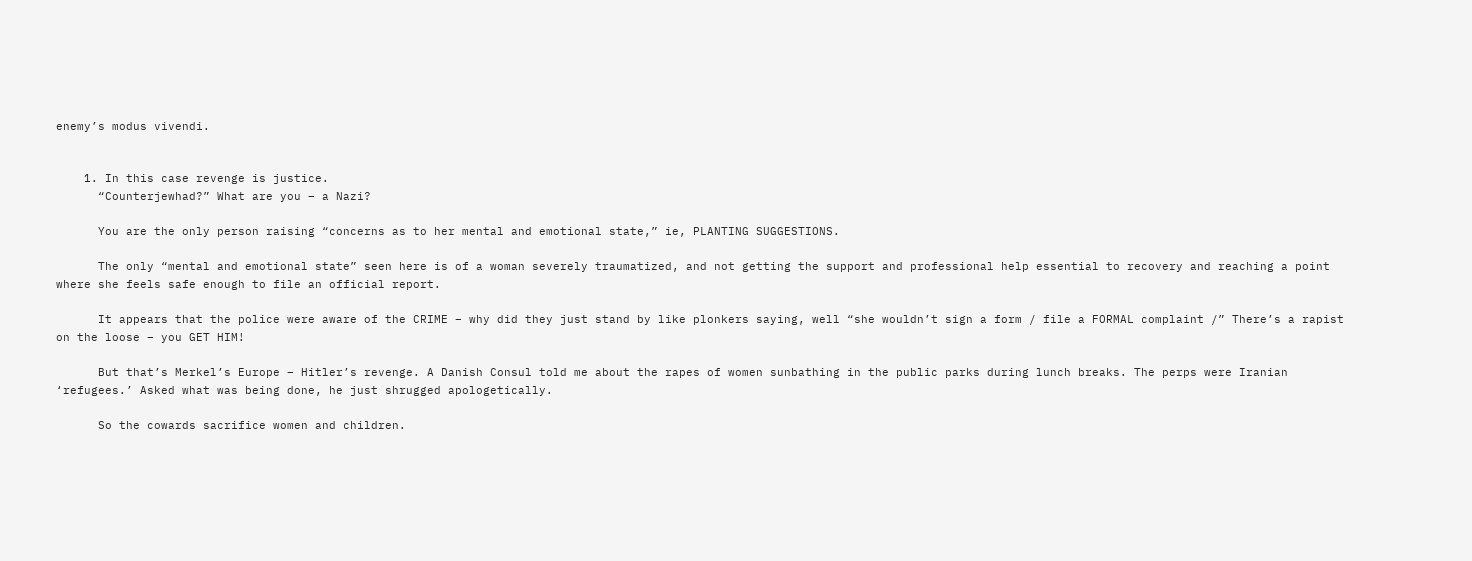enemy’s modus vivendi.


    1. In this case revenge is justice.
      “Counterjewhad?” What are you – a Nazi?

      You are the only person raising “concerns as to her mental and emotional state,” ie, PLANTING SUGGESTIONS.

      The only “mental and emotional state” seen here is of a woman severely traumatized, and not getting the support and professional help essential to recovery and reaching a point where she feels safe enough to file an official report.

      It appears that the police were aware of the CRIME – why did they just stand by like plonkers saying, well “she wouldn’t sign a form / file a FORMAL complaint /” There’s a rapist on the loose – you GET HIM!

      But that’s Merkel’s Europe – Hitler’s revenge. A Danish Consul told me about the rapes of women sunbathing in the public parks during lunch breaks. The perps were Iranian ‘refugees.’ Asked what was being done, he just shrugged apologetically.

      So the cowards sacrifice women and children.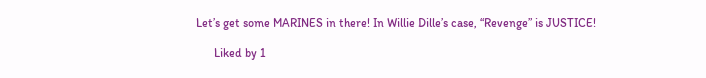Let’s get some MARINES in there! In Willie Dille’s case, “Revenge” is JUSTICE!

      Liked by 1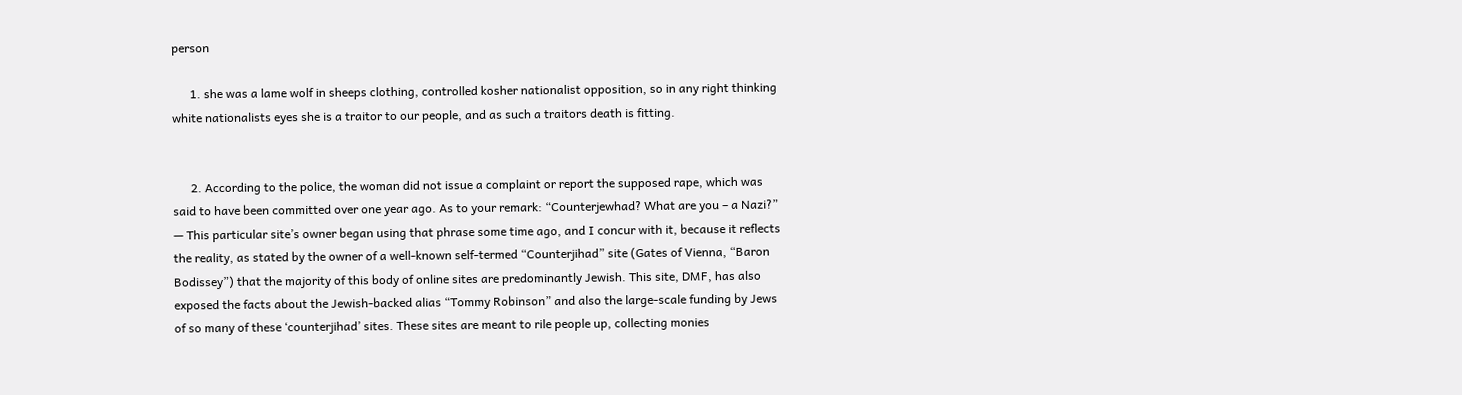person

      1. she was a lame wolf in sheeps clothing, controlled kosher nationalist opposition, so in any right thinking white nationalists eyes she is a traitor to our people, and as such a traitors death is fitting.


      2. According to the police, the woman did not issue a complaint or report the supposed rape, which was said to have been committed over one year ago. As to your remark: “Counterjewhad? What are you – a Nazi?” — This particular site’s owner began using that phrase some time ago, and I concur with it, because it reflects the reality, as stated by the owner of a well-known self-termed “Counterjihad” site (Gates of Vienna, “Baron Bodissey”) that the majority of this body of online sites are predominantly Jewish. This site, DMF, has also exposed the facts about the Jewish-backed alias “Tommy Robinson” and also the large-scale funding by Jews of so many of these ‘counterjihad’ sites. These sites are meant to rile people up, collecting monies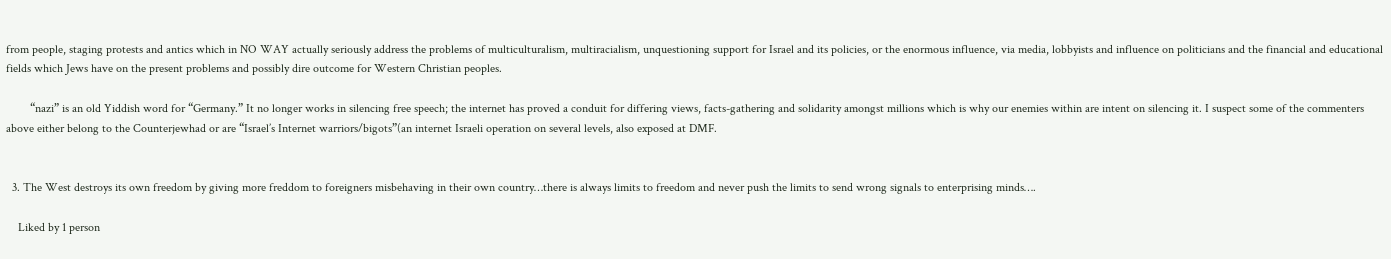from people, staging protests and antics which in NO WAY actually seriously address the problems of multiculturalism, multiracialism, unquestioning support for Israel and its policies, or the enormous influence, via media, lobbyists and influence on politicians and the financial and educational fields which Jews have on the present problems and possibly dire outcome for Western Christian peoples.

        “nazi” is an old Yiddish word for “Germany.” It no longer works in silencing free speech; the internet has proved a conduit for differing views, facts-gathering and solidarity amongst millions which is why our enemies within are intent on silencing it. I suspect some of the commenters above either belong to the Counterjewhad or are “Israel’s Internet warriors/bigots”(an internet Israeli operation on several levels, also exposed at DMF.


  3. The West destroys its own freedom by giving more freddom to foreigners misbehaving in their own country…there is always limits to freedom and never push the limits to send wrong signals to enterprising minds….

    Liked by 1 person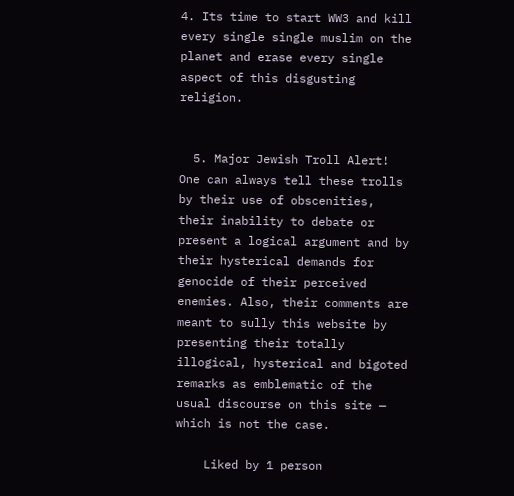4. Its time to start WW3 and kill every single single muslim on the planet and erase every single aspect of this disgusting religion.


  5. Major Jewish Troll Alert! One can always tell these trolls by their use of obscenities, their inability to debate or present a logical argument and by their hysterical demands for genocide of their perceived enemies. Also, their comments are meant to sully this website by presenting their totally illogical, hysterical and bigoted remarks as emblematic of the usual discourse on this site — which is not the case.

    Liked by 1 person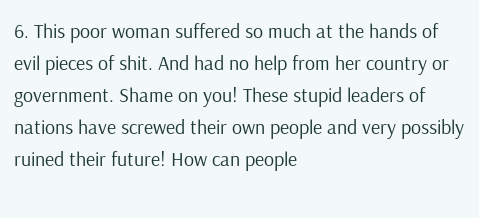6. This poor woman suffered so much at the hands of evil pieces of shit. And had no help from her country or government. Shame on you! These stupid leaders of nations have screwed their own people and very possibly ruined their future! How can people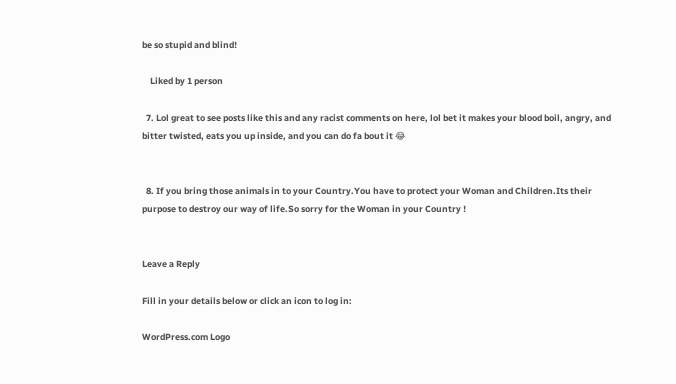be so stupid and blind!

    Liked by 1 person

  7. Lol great to see posts like this and any racist comments on here, lol bet it makes your blood boil, angry, and bitter twisted, eats you up inside, and you can do fa bout it 😂


  8. If you bring those animals in to your Country.You have to protect your Woman and Children.Its their purpose to destroy our way of life.So sorry for the Woman in your Country !


Leave a Reply

Fill in your details below or click an icon to log in:

WordPress.com Logo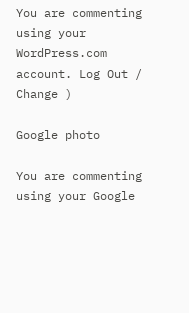You are commenting using your WordPress.com account. Log Out /  Change )

Google photo

You are commenting using your Google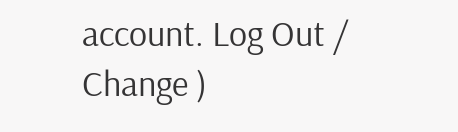account. Log Out /  Change )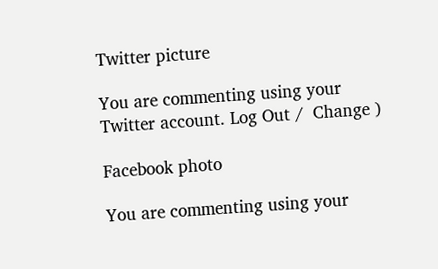Twitter picture

You are commenting using your Twitter account. Log Out /  Change )

Facebook photo

You are commenting using your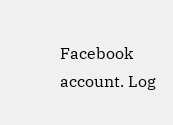Facebook account. Log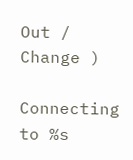Out /  Change )

Connecting to %s